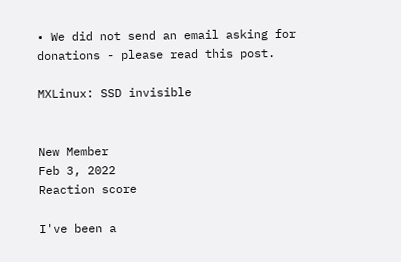• We did not send an email asking for donations - please read this post.

MXLinux: SSD invisible


New Member
Feb 3, 2022
Reaction score

I've been a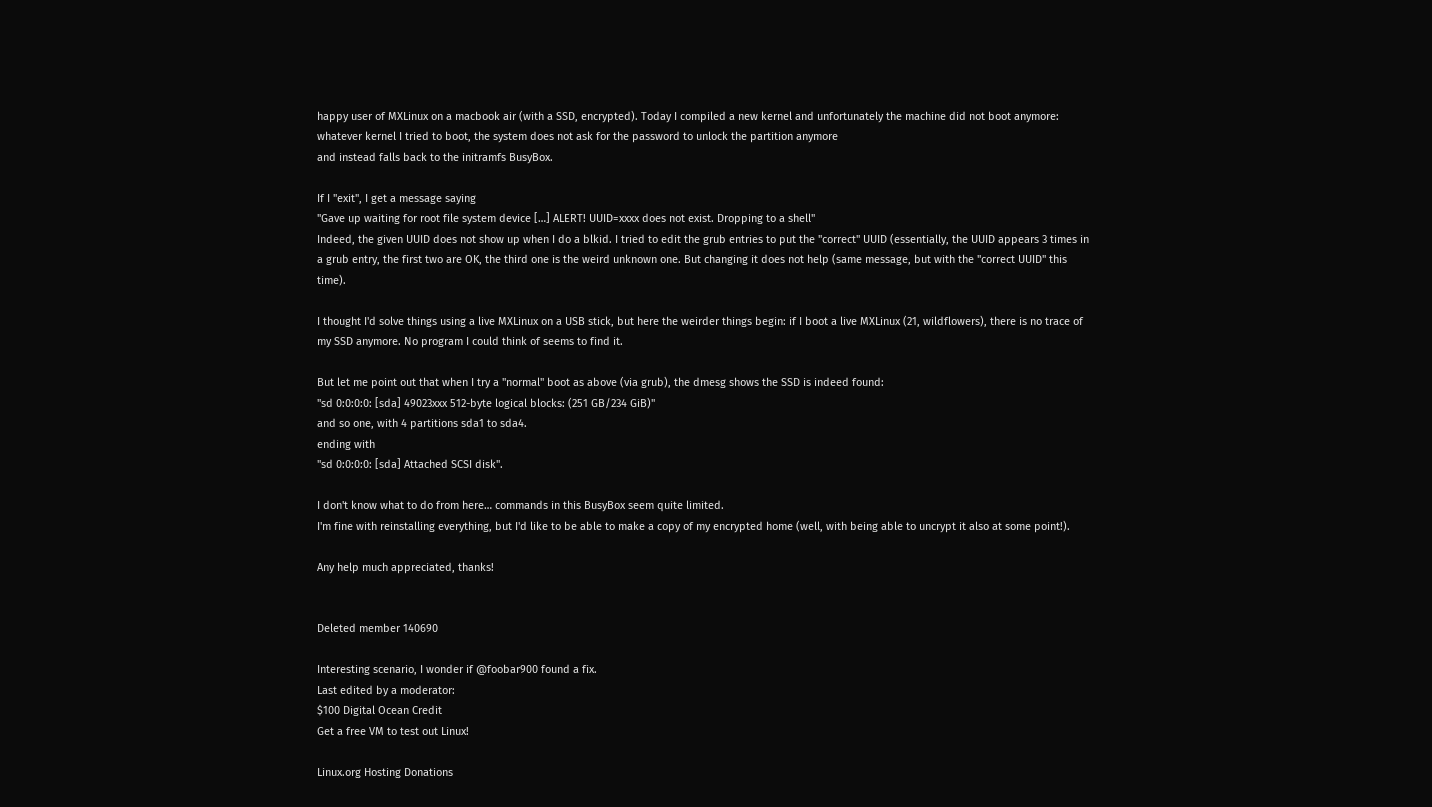happy user of MXLinux on a macbook air (with a SSD, encrypted). Today I compiled a new kernel and unfortunately the machine did not boot anymore: whatever kernel I tried to boot, the system does not ask for the password to unlock the partition anymore
and instead falls back to the initramfs BusyBox.

If I "exit", I get a message saying
"Gave up waiting for root file system device […] ALERT! UUID=xxxx does not exist. Dropping to a shell"
Indeed, the given UUID does not show up when I do a blkid. I tried to edit the grub entries to put the "correct" UUID (essentially, the UUID appears 3 times in a grub entry, the first two are OK, the third one is the weird unknown one. But changing it does not help (same message, but with the "correct UUID" this time).

I thought I'd solve things using a live MXLinux on a USB stick, but here the weirder things begin: if I boot a live MXLinux (21, wildflowers), there is no trace of my SSD anymore. No program I could think of seems to find it.

But let me point out that when I try a "normal" boot as above (via grub), the dmesg shows the SSD is indeed found:
"sd 0:0:0:0: [sda] 49023xxx 512-byte logical blocks: (251 GB/234 GiB)"
and so one, with 4 partitions sda1 to sda4.
ending with
"sd 0:0:0:0: [sda] Attached SCSI disk".

I don't know what to do from here… commands in this BusyBox seem quite limited.
I'm fine with reinstalling everything, but I'd like to be able to make a copy of my encrypted home (well, with being able to uncrypt it also at some point!).

Any help much appreciated, thanks!


Deleted member 140690

Interesting scenario, I wonder if @foobar900 found a fix.
Last edited by a moderator:
$100 Digital Ocean Credit
Get a free VM to test out Linux!

Linux.org Hosting Donations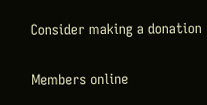Consider making a donation

Members online